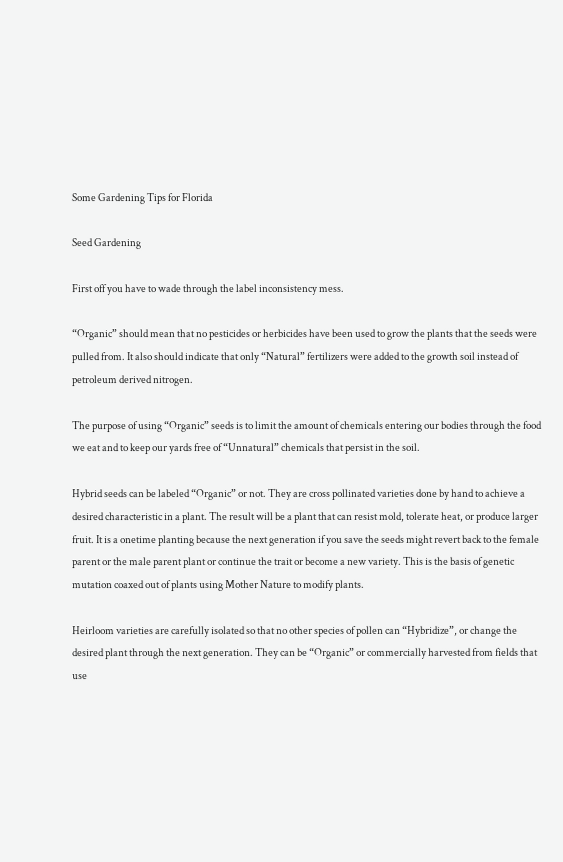Some Gardening Tips for Florida

Seed Gardening

First off you have to wade through the label inconsistency mess.

“Organic” should mean that no pesticides or herbicides have been used to grow the plants that the seeds were pulled from. It also should indicate that only “Natural” fertilizers were added to the growth soil instead of petroleum derived nitrogen.

The purpose of using “Organic” seeds is to limit the amount of chemicals entering our bodies through the food we eat and to keep our yards free of “Unnatural” chemicals that persist in the soil.

Hybrid seeds can be labeled “Organic” or not. They are cross pollinated varieties done by hand to achieve a desired characteristic in a plant. The result will be a plant that can resist mold, tolerate heat, or produce larger fruit. It is a onetime planting because the next generation if you save the seeds might revert back to the female parent or the male parent plant or continue the trait or become a new variety. This is the basis of genetic mutation coaxed out of plants using Mother Nature to modify plants.

Heirloom varieties are carefully isolated so that no other species of pollen can “Hybridize”, or change the desired plant through the next generation. They can be “Organic” or commercially harvested from fields that use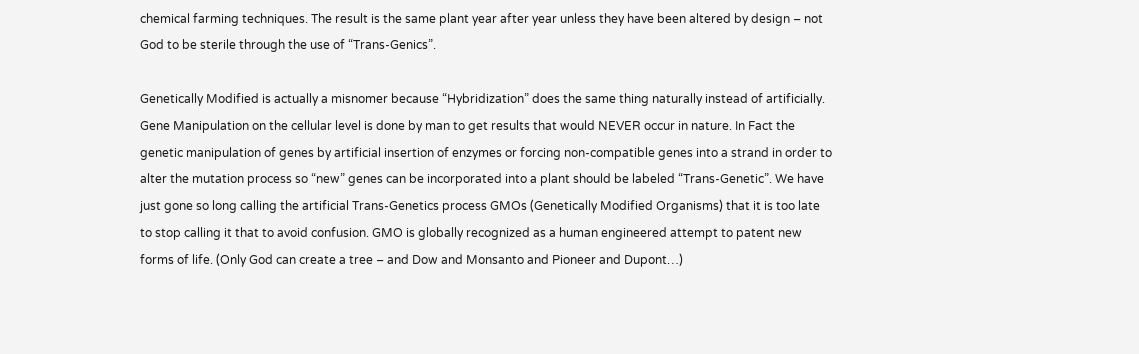chemical farming techniques. The result is the same plant year after year unless they have been altered by design – not God to be sterile through the use of “Trans-Genics”.

Genetically Modified is actually a misnomer because “Hybridization” does the same thing naturally instead of artificially. Gene Manipulation on the cellular level is done by man to get results that would NEVER occur in nature. In Fact the genetic manipulation of genes by artificial insertion of enzymes or forcing non-compatible genes into a strand in order to alter the mutation process so “new” genes can be incorporated into a plant should be labeled “Trans-Genetic”. We have just gone so long calling the artificial Trans-Genetics process GMOs (Genetically Modified Organisms) that it is too late to stop calling it that to avoid confusion. GMO is globally recognized as a human engineered attempt to patent new forms of life. (Only God can create a tree – and Dow and Monsanto and Pioneer and Dupont…)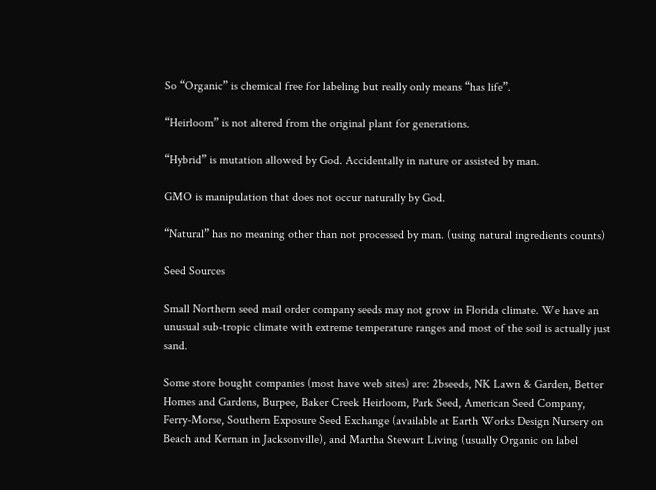So “Organic” is chemical free for labeling but really only means “has life”.

“Heirloom” is not altered from the original plant for generations.

“Hybrid” is mutation allowed by God. Accidentally in nature or assisted by man.

GMO is manipulation that does not occur naturally by God.

“Natural” has no meaning other than not processed by man. (using natural ingredients counts)

Seed Sources

Small Northern seed mail order company seeds may not grow in Florida climate. We have an unusual sub-tropic climate with extreme temperature ranges and most of the soil is actually just sand.

Some store bought companies (most have web sites) are: 2bseeds, NK Lawn & Garden, Better Homes and Gardens, Burpee, Baker Creek Heirloom, Park Seed, American Seed Company, Ferry-Morse, Southern Exposure Seed Exchange (available at Earth Works Design Nursery on Beach and Kernan in Jacksonville), and Martha Stewart Living (usually Organic on label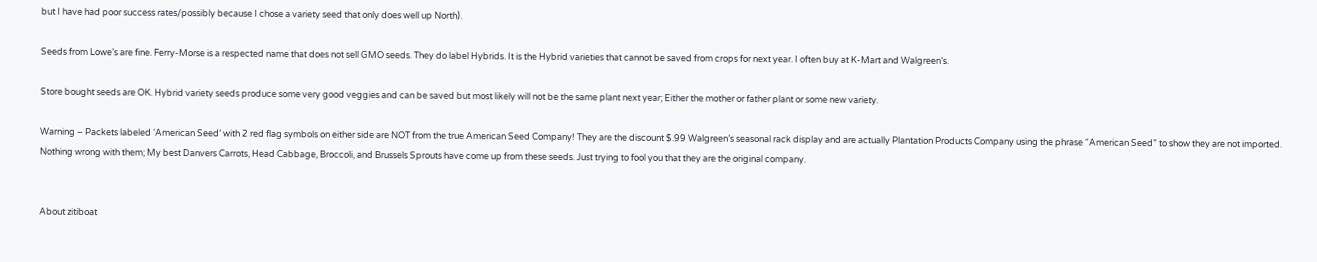but I have had poor success rates/possibly because I chose a variety seed that only does well up North).

Seeds from Lowe’s are fine. Ferry-Morse is a respected name that does not sell GMO seeds. They do label Hybrids. It is the Hybrid varieties that cannot be saved from crops for next year. I often buy at K-Mart and Walgreen’s.

Store bought seeds are OK. Hybrid variety seeds produce some very good veggies and can be saved but most likely will not be the same plant next year; Either the mother or father plant or some new variety.

Warning – Packets labeled ‘American Seed’ with 2 red flag symbols on either side are NOT from the true American Seed Company! They are the discount $.99 Walgreen’s seasonal rack display and are actually Plantation Products Company using the phrase “American Seed” to show they are not imported. Nothing wrong with them; My best Danvers Carrots, Head Cabbage, Broccoli, and Brussels Sprouts have come up from these seeds. Just trying to fool you that they are the original company.


About zitiboat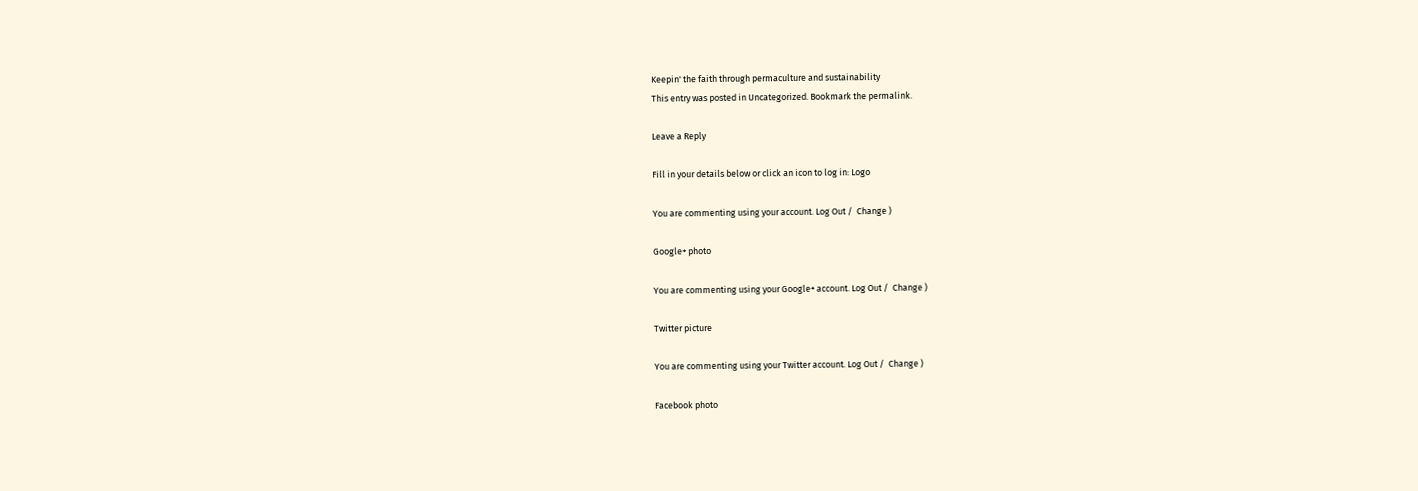Keepin' the faith through permaculture and sustainability
This entry was posted in Uncategorized. Bookmark the permalink.

Leave a Reply

Fill in your details below or click an icon to log in: Logo

You are commenting using your account. Log Out /  Change )

Google+ photo

You are commenting using your Google+ account. Log Out /  Change )

Twitter picture

You are commenting using your Twitter account. Log Out /  Change )

Facebook photo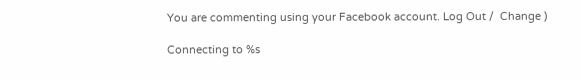You are commenting using your Facebook account. Log Out /  Change )

Connecting to %s